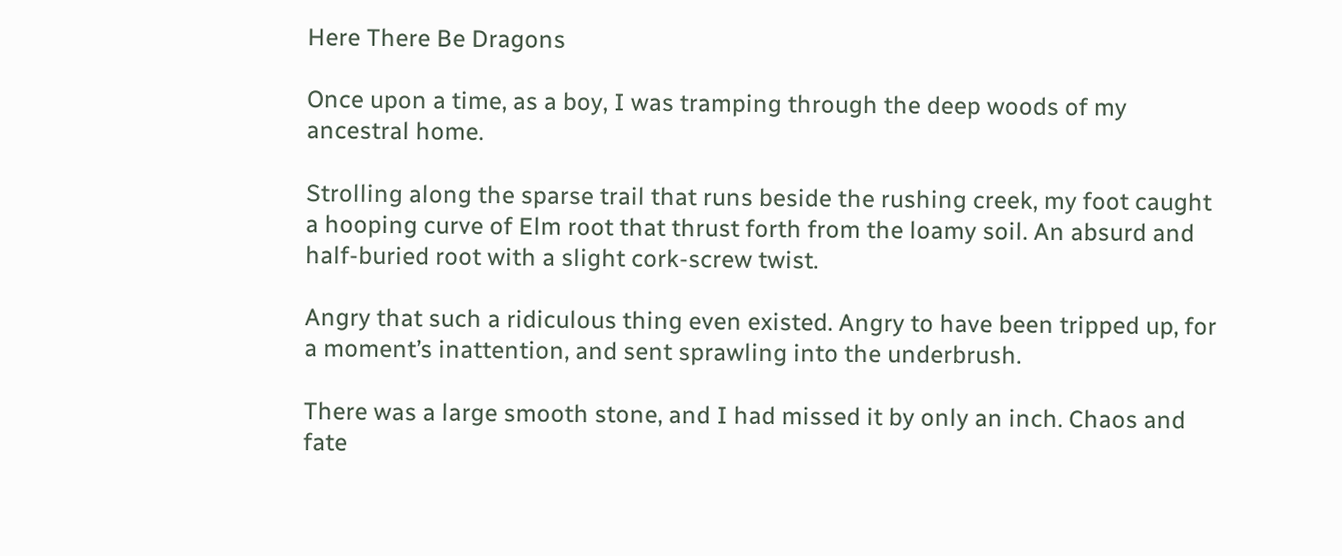Here There Be Dragons

Once upon a time, as a boy, I was tramping through the deep woods of my ancestral home.

Strolling along the sparse trail that runs beside the rushing creek, my foot caught a hooping curve of Elm root that thrust forth from the loamy soil. An absurd and half-buried root with a slight cork-screw twist.

Angry that such a ridiculous thing even existed. Angry to have been tripped up, for a moment’s inattention, and sent sprawling into the underbrush.

There was a large smooth stone, and I had missed it by only an inch. Chaos and fate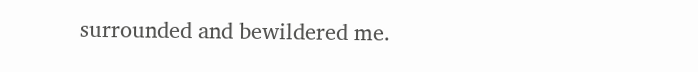surrounded and bewildered me.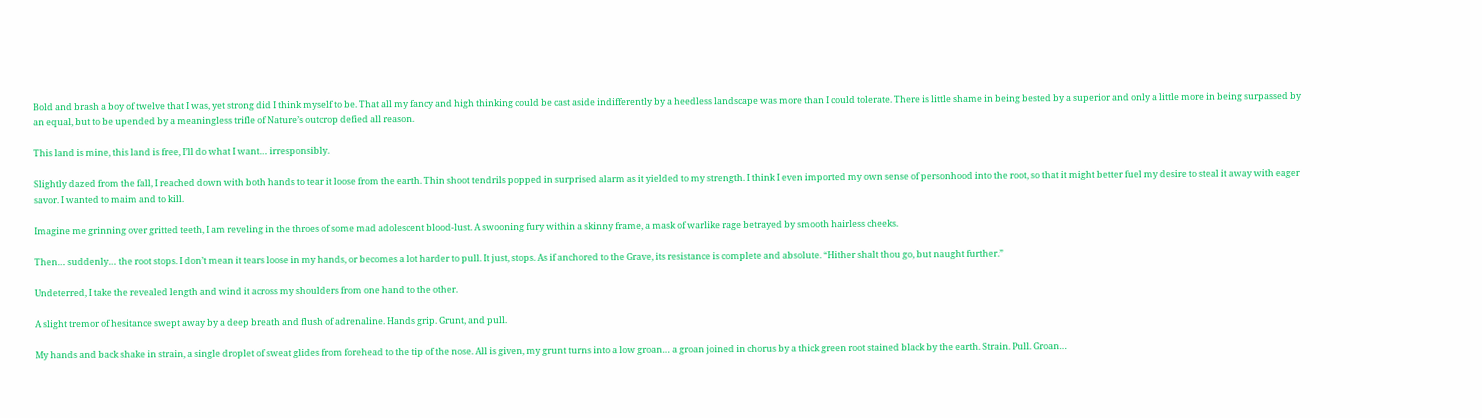Bold and brash a boy of twelve that I was, yet strong did I think myself to be. That all my fancy and high thinking could be cast aside indifferently by a heedless landscape was more than I could tolerate. There is little shame in being bested by a superior and only a little more in being surpassed by an equal, but to be upended by a meaningless trifle of Nature’s outcrop defied all reason.

This land is mine, this land is free, I’ll do what I want… irresponsibly.

Slightly dazed from the fall, I reached down with both hands to tear it loose from the earth. Thin shoot tendrils popped in surprised alarm as it yielded to my strength. I think I even imported my own sense of personhood into the root, so that it might better fuel my desire to steal it away with eager savor. I wanted to maim and to kill.

Imagine me grinning over gritted teeth, I am reveling in the throes of some mad adolescent blood-lust. A swooning fury within a skinny frame, a mask of warlike rage betrayed by smooth hairless cheeks.

Then… suddenly… the root stops. I don’t mean it tears loose in my hands, or becomes a lot harder to pull. It just, stops. As if anchored to the Grave, its resistance is complete and absolute. “Hither shalt thou go, but naught further.”

Undeterred, I take the revealed length and wind it across my shoulders from one hand to the other.

A slight tremor of hesitance swept away by a deep breath and flush of adrenaline. Hands grip. Grunt, and pull.

My hands and back shake in strain, a single droplet of sweat glides from forehead to the tip of the nose. All is given, my grunt turns into a low groan… a groan joined in chorus by a thick green root stained black by the earth. Strain. Pull. Groan…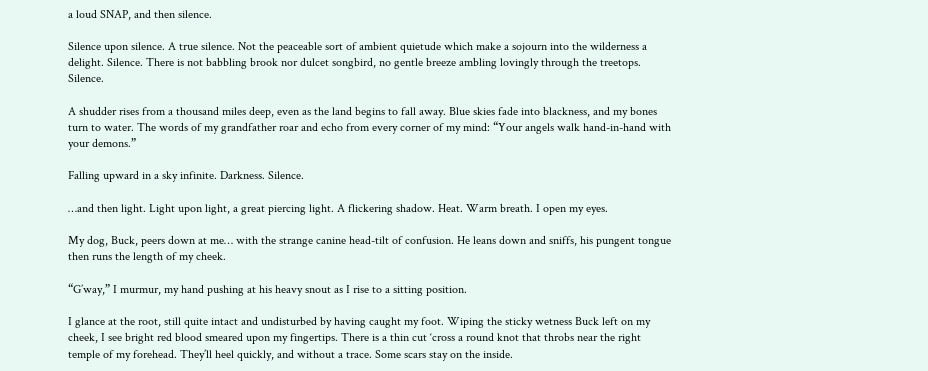a loud SNAP, and then silence.

Silence upon silence. A true silence. Not the peaceable sort of ambient quietude which make a sojourn into the wilderness a delight. Silence. There is not babbling brook nor dulcet songbird, no gentle breeze ambling lovingly through the treetops. Silence.

A shudder rises from a thousand miles deep, even as the land begins to fall away. Blue skies fade into blackness, and my bones turn to water. The words of my grandfather roar and echo from every corner of my mind: “Your angels walk hand-in-hand with your demons.”

Falling upward in a sky infinite. Darkness. Silence.

…and then light. Light upon light, a great piercing light. A flickering shadow. Heat. Warm breath. I open my eyes.

My dog, Buck, peers down at me… with the strange canine head-tilt of confusion. He leans down and sniffs, his pungent tongue then runs the length of my cheek.

“G’way,” I murmur, my hand pushing at his heavy snout as I rise to a sitting position.

I glance at the root, still quite intact and undisturbed by having caught my foot. Wiping the sticky wetness Buck left on my cheek, I see bright red blood smeared upon my fingertips. There is a thin cut ‘cross a round knot that throbs near the right temple of my forehead. They’ll heel quickly, and without a trace. Some scars stay on the inside.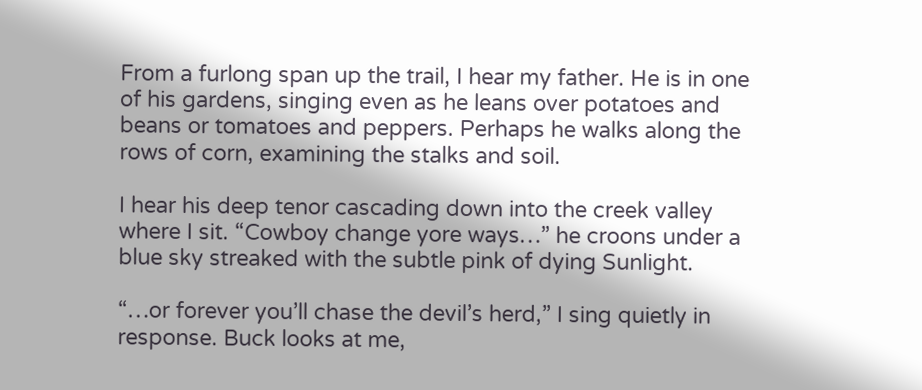From a furlong span up the trail, I hear my father. He is in one of his gardens, singing even as he leans over potatoes and beans or tomatoes and peppers. Perhaps he walks along the rows of corn, examining the stalks and soil.

I hear his deep tenor cascading down into the creek valley where I sit. “Cowboy change yore ways…” he croons under a blue sky streaked with the subtle pink of dying Sunlight.

“…or forever you’ll chase the devil’s herd,” I sing quietly in response. Buck looks at me,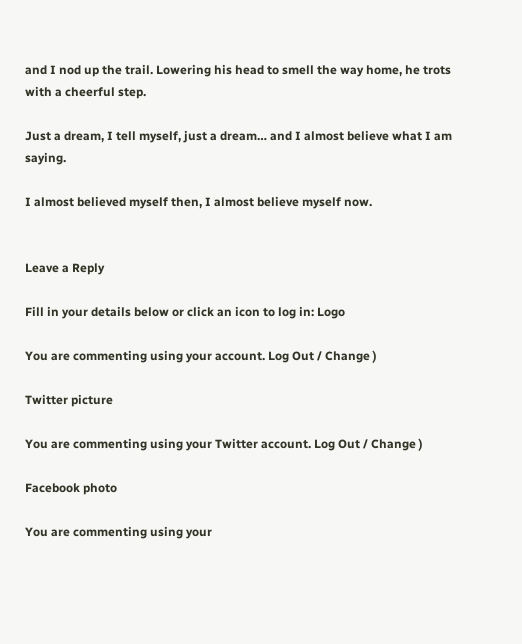and I nod up the trail. Lowering his head to smell the way home, he trots with a cheerful step.

Just a dream, I tell myself, just a dream… and I almost believe what I am saying.

I almost believed myself then, I almost believe myself now.


Leave a Reply

Fill in your details below or click an icon to log in: Logo

You are commenting using your account. Log Out / Change )

Twitter picture

You are commenting using your Twitter account. Log Out / Change )

Facebook photo

You are commenting using your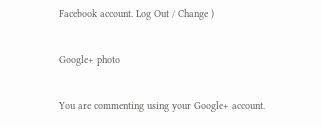Facebook account. Log Out / Change )

Google+ photo

You are commenting using your Google+ account.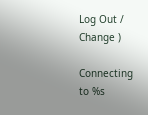Log Out / Change )

Connecting to %s